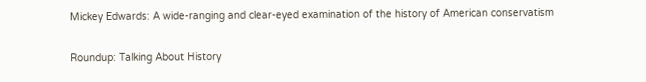Mickey Edwards: A wide-ranging and clear-eyed examination of the history of American conservatism

Roundup: Talking About History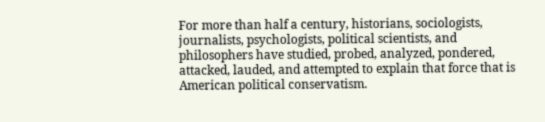For more than half a century, historians, sociologists, journalists, psychologists, political scientists, and philosophers have studied, probed, analyzed, pondered, attacked, lauded, and attempted to explain that force that is American political conservatism.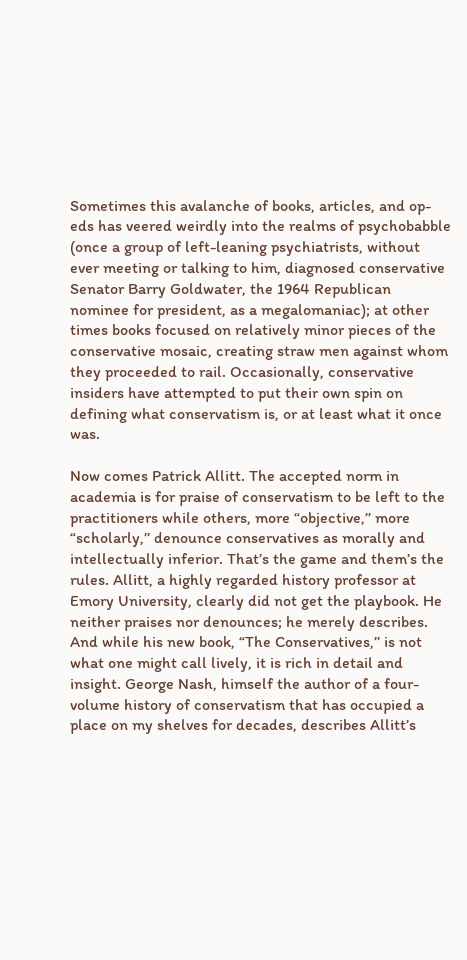Sometimes this avalanche of books, articles, and op-eds has veered weirdly into the realms of psychobabble (once a group of left-leaning psychiatrists, without ever meeting or talking to him, diagnosed conservative Senator Barry Goldwater, the 1964 Republican nominee for president, as a megalomaniac); at other times books focused on relatively minor pieces of the conservative mosaic, creating straw men against whom they proceeded to rail. Occasionally, conservative insiders have attempted to put their own spin on defining what conservatism is, or at least what it once was.

Now comes Patrick Allitt. The accepted norm in academia is for praise of conservatism to be left to the practitioners while others, more “objective,’’ more “scholarly,’’ denounce conservatives as morally and intellectually inferior. That’s the game and them’s the rules. Allitt, a highly regarded history professor at Emory University, clearly did not get the playbook. He neither praises nor denounces; he merely describes. And while his new book, “The Conservatives,’’ is not what one might call lively, it is rich in detail and insight. George Nash, himself the author of a four-volume history of conservatism that has occupied a place on my shelves for decades, describes Allitt’s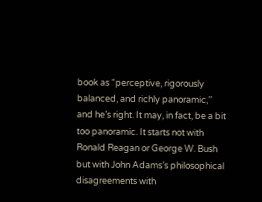book as “perceptive, rigorously balanced, and richly panoramic,’’ and he’s right. It may, in fact, be a bit too panoramic. It starts not with Ronald Reagan or George W. Bush but with John Adams’s philosophical disagreements with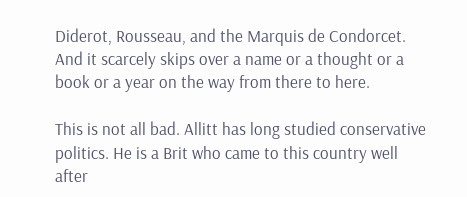Diderot, Rousseau, and the Marquis de Condorcet. And it scarcely skips over a name or a thought or a book or a year on the way from there to here.

This is not all bad. Allitt has long studied conservative politics. He is a Brit who came to this country well after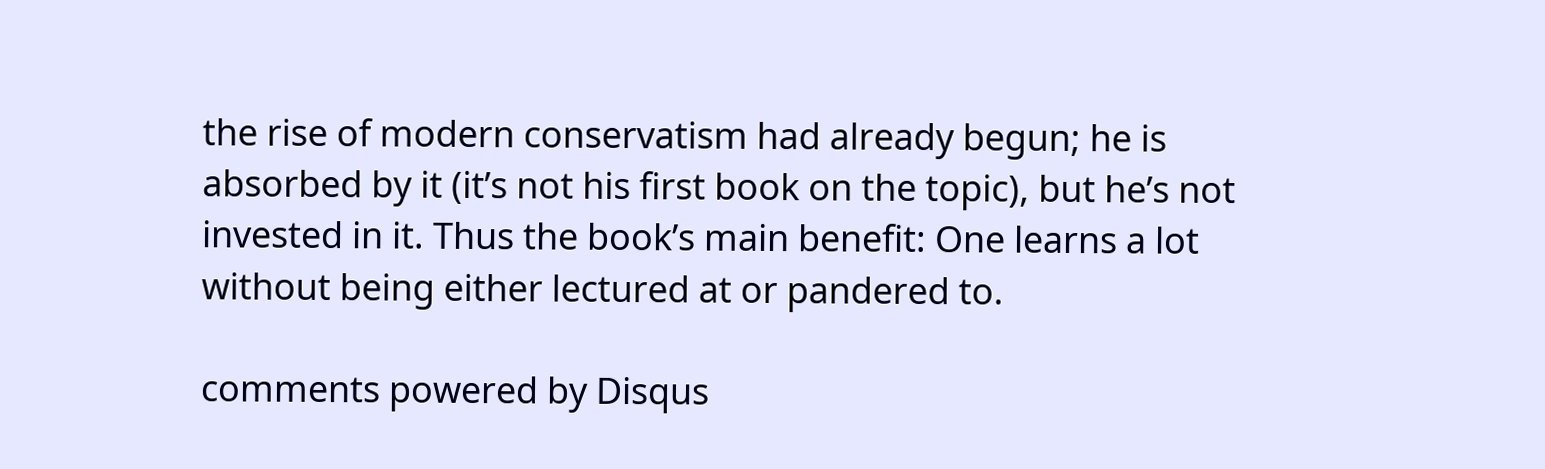the rise of modern conservatism had already begun; he is absorbed by it (it’s not his first book on the topic), but he’s not invested in it. Thus the book’s main benefit: One learns a lot without being either lectured at or pandered to.

comments powered by Disqus